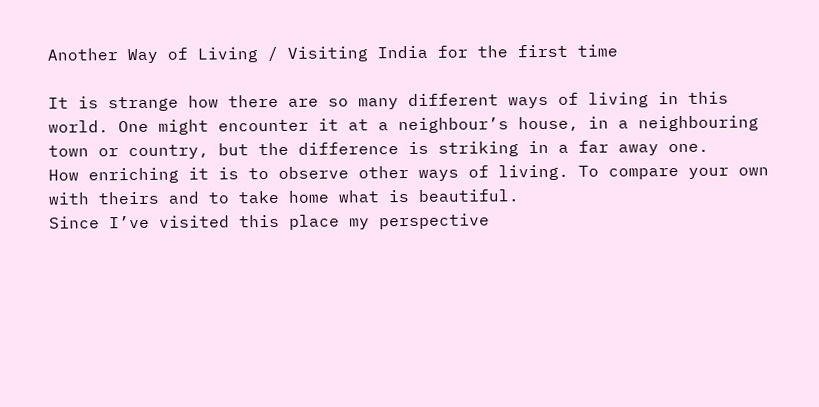Another Way of Living / Visiting India for the first time

It is strange how there are so many different ways of living in this world. One might encounter it at a neighbour’s house, in a neighbouring town or country, but the difference is striking in a far away one.
How enriching it is to observe other ways of living. To compare your own with theirs and to take home what is beautiful.
Since I’ve visited this place my perspective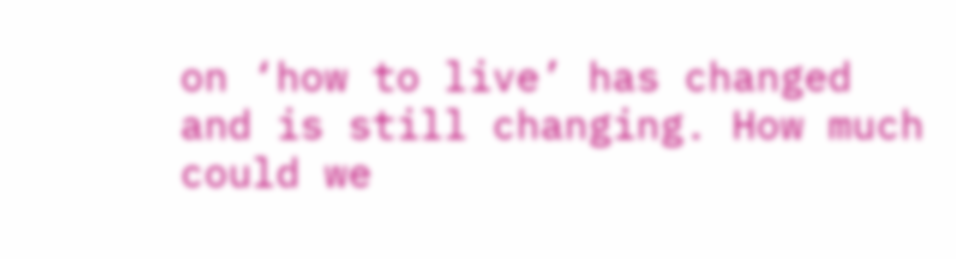on ‘how to live’ has changed and is still changing. How much could we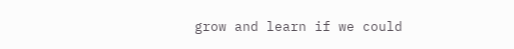grow and learn if we could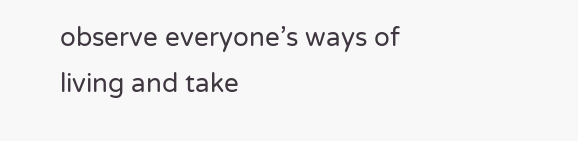observe everyone’s ways of living and take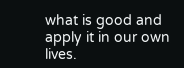what is good and apply it in our own lives.